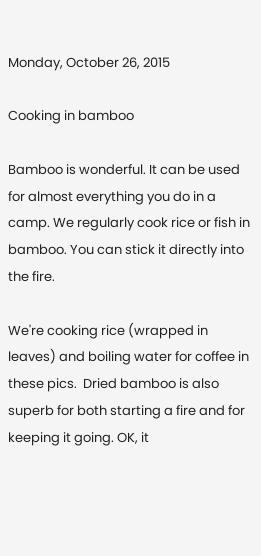Monday, October 26, 2015

Cooking in bamboo

Bamboo is wonderful. It can be used for almost everything you do in a camp. We regularly cook rice or fish in bamboo. You can stick it directly into the fire.

We're cooking rice (wrapped in leaves) and boiling water for coffee in these pics.  Dried bamboo is also superb for both starting a fire and for keeping it going. OK, it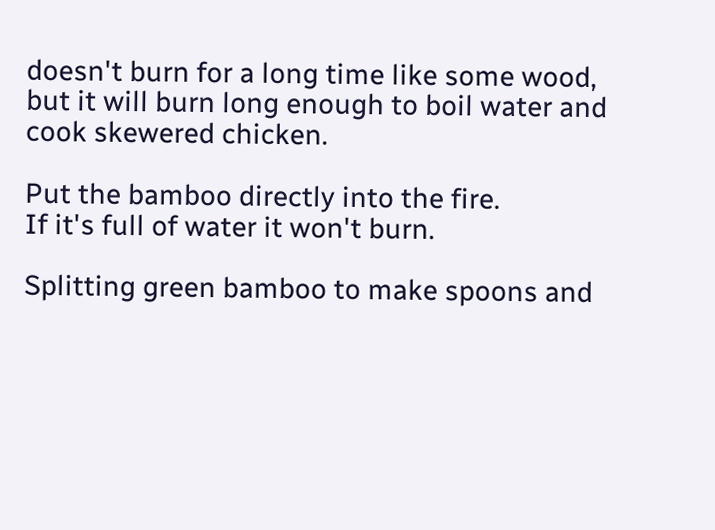doesn't burn for a long time like some wood, but it will burn long enough to boil water and cook skewered chicken.

Put the bamboo directly into the fire.
If it's full of water it won't burn.

Splitting green bamboo to make spoons and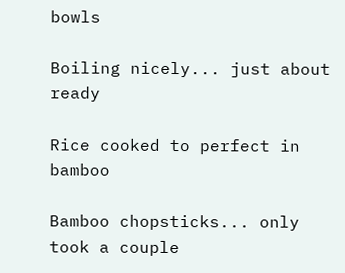bowls

Boiling nicely... just about ready

Rice cooked to perfect in bamboo

Bamboo chopsticks... only took a couple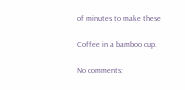of minutes to make these

Coffee in a bamboo cup.

No comments: